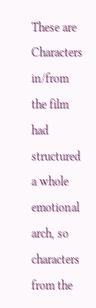These are Characters in/from the film had structured a whole emotional arch, so characters from the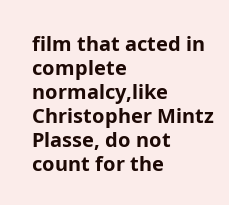film that acted in complete normalcy,like Christopher Mintz Plasse, do not count for the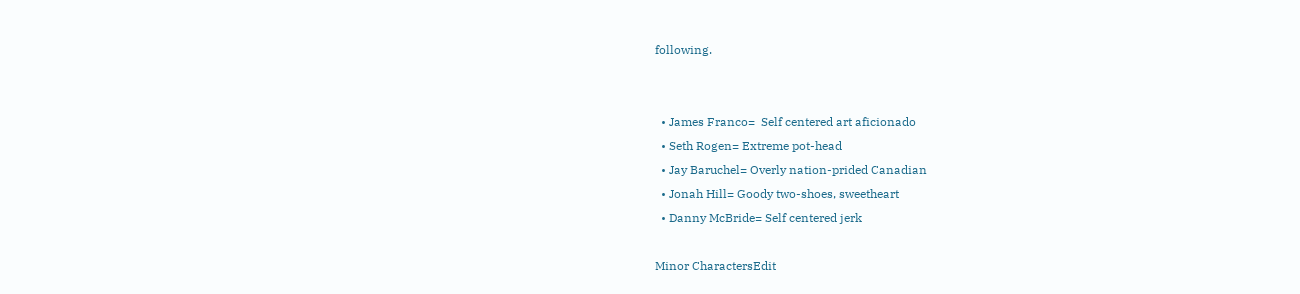following.


  • James Franco=  Self centered art aficionado
  • Seth Rogen= Extreme pot-head
  • Jay Baruchel= Overly nation-prided Canadian
  • Jonah Hill= Goody two-shoes, sweetheart
  • Danny McBride= Self centered jerk

Minor CharactersEdit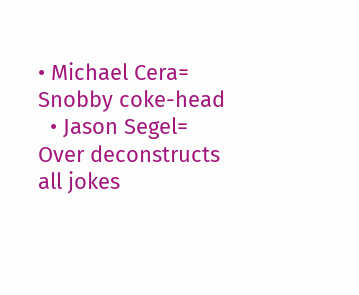• Michael Cera= Snobby coke-head
  • Jason Segel= Over deconstructs all jokes